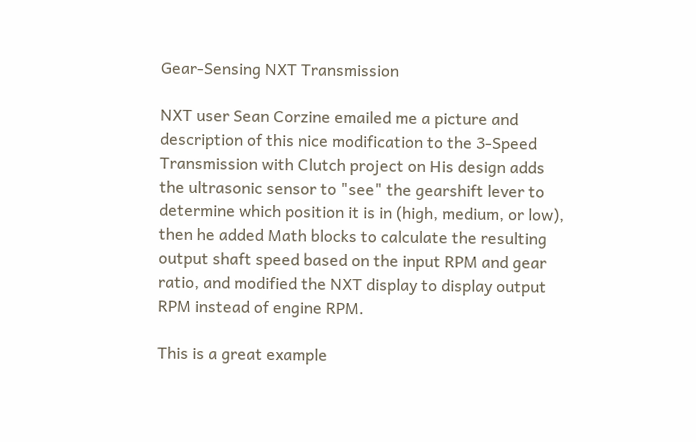Gear-Sensing NXT Transmission

NXT user Sean Corzine emailed me a picture and description of this nice modification to the 3-Speed Transmission with Clutch project on His design adds the ultrasonic sensor to "see" the gearshift lever to determine which position it is in (high, medium, or low), then he added Math blocks to calculate the resulting output shaft speed based on the input RPM and gear ratio, and modified the NXT display to display output RPM instead of engine RPM.

This is a great example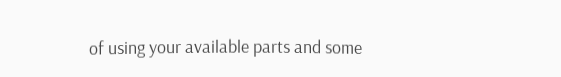of using your available parts and some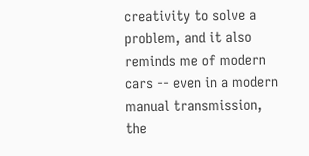creativity to solve a problem, and it also reminds me of modern cars -- even in a modern manual transmission, the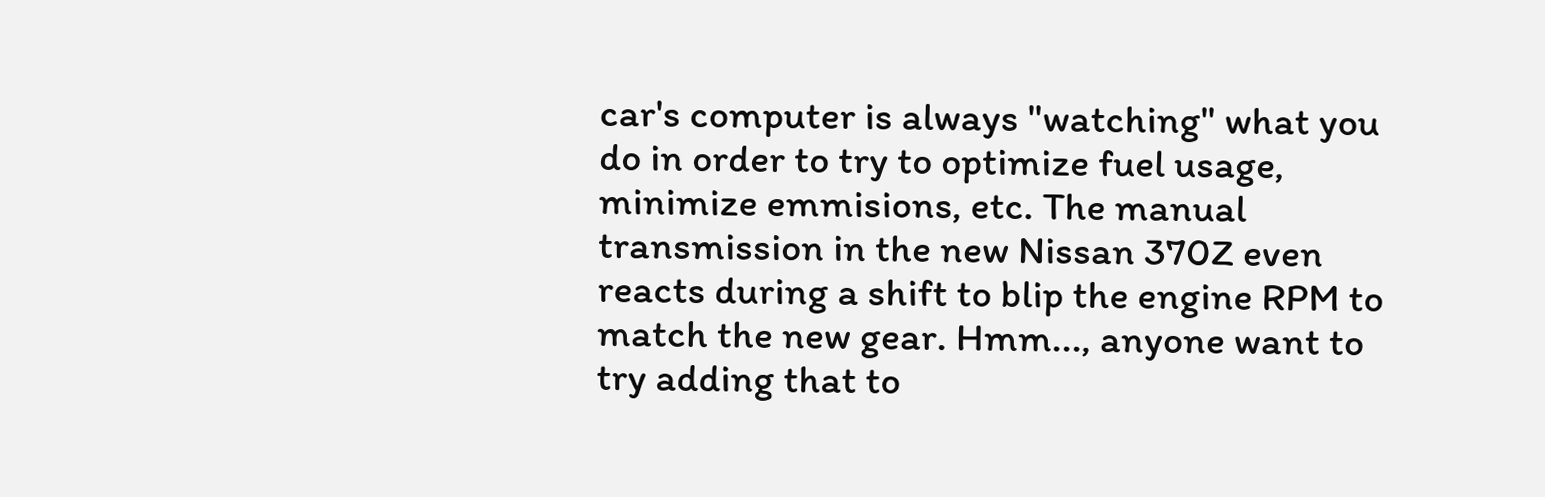car's computer is always "watching" what you do in order to try to optimize fuel usage, minimize emmisions, etc. The manual transmission in the new Nissan 370Z even reacts during a shift to blip the engine RPM to match the new gear. Hmm..., anyone want to try adding that to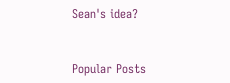Sean's idea?


Popular Posts